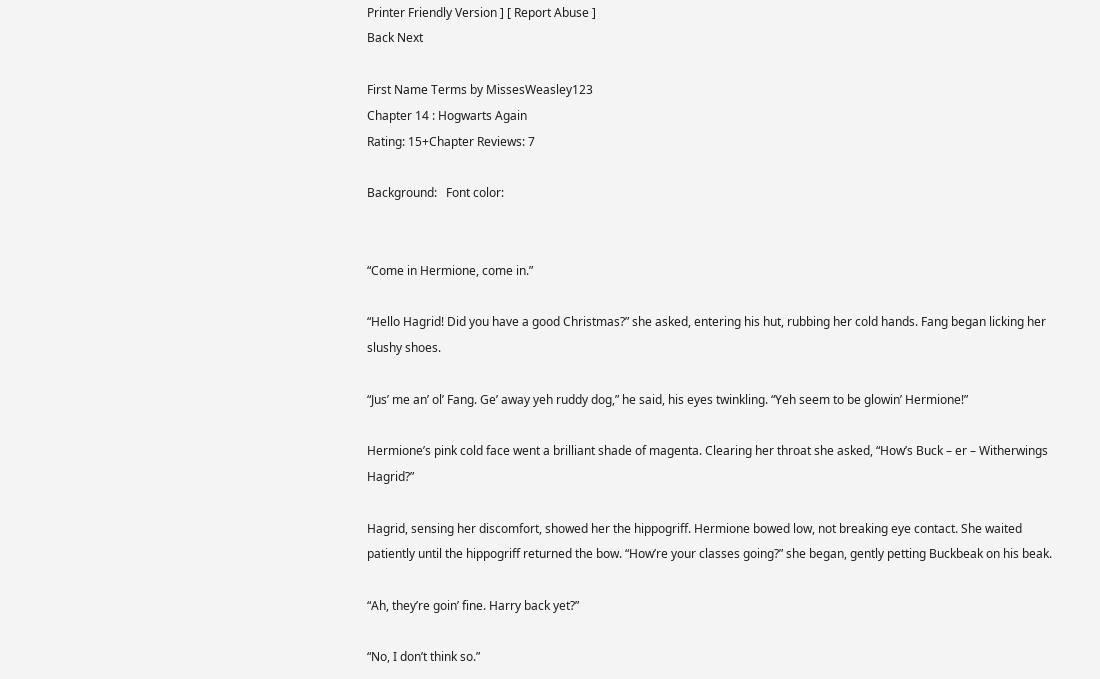Printer Friendly Version ] [ Report Abuse ]
Back Next

First Name Terms by MissesWeasley123
Chapter 14 : Hogwarts Again
Rating: 15+Chapter Reviews: 7

Background:   Font color:


“Come in Hermione, come in.”

“Hello Hagrid! Did you have a good Christmas?” she asked, entering his hut, rubbing her cold hands. Fang began licking her slushy shoes.

“Jus’ me an’ ol’ Fang. Ge’ away yeh ruddy dog,” he said, his eyes twinkling. “Yeh seem to be glowin’ Hermione!”

Hermione’s pink cold face went a brilliant shade of magenta. Clearing her throat she asked, “How’s Buck – er – Witherwings Hagrid?”

Hagrid, sensing her discomfort, showed her the hippogriff. Hermione bowed low, not breaking eye contact. She waited patiently until the hippogriff returned the bow. “How’re your classes going?” she began, gently petting Buckbeak on his beak.

“Ah, they’re goin’ fine. Harry back yet?”

“No, I don’t think so.”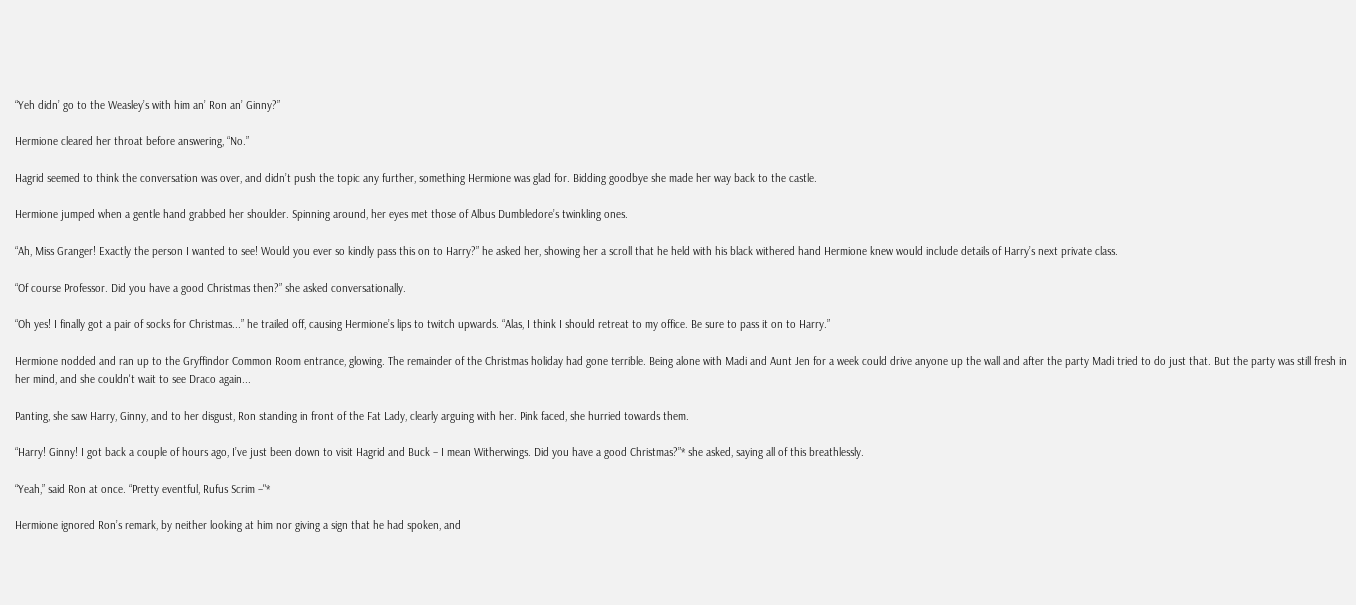“Yeh didn’ go to the Weasley’s with him an’ Ron an’ Ginny?”

Hermione cleared her throat before answering, “No.”

Hagrid seemed to think the conversation was over, and didn’t push the topic any further, something Hermione was glad for. Bidding goodbye she made her way back to the castle.

Hermione jumped when a gentle hand grabbed her shoulder. Spinning around, her eyes met those of Albus Dumbledore’s twinkling ones.

“Ah, Miss Granger! Exactly the person I wanted to see! Would you ever so kindly pass this on to Harry?” he asked her, showing her a scroll that he held with his black withered hand Hermione knew would include details of Harry’s next private class.

“Of course Professor. Did you have a good Christmas then?” she asked conversationally.

“Oh yes! I finally got a pair of socks for Christmas...” he trailed off, causing Hermione’s lips to twitch upwards. “Alas, I think I should retreat to my office. Be sure to pass it on to Harry.”

Hermione nodded and ran up to the Gryffindor Common Room entrance, glowing. The remainder of the Christmas holiday had gone terrible. Being alone with Madi and Aunt Jen for a week could drive anyone up the wall and after the party Madi tried to do just that. But the party was still fresh in her mind, and she couldn't wait to see Draco again...

Panting, she saw Harry, Ginny, and to her disgust, Ron standing in front of the Fat Lady, clearly arguing with her. Pink faced, she hurried towards them.

“Harry! Ginny! I got back a couple of hours ago, I’ve just been down to visit Hagrid and Buck – I mean Witherwings. Did you have a good Christmas?”* she asked, saying all of this breathlessly.

“Yeah,” said Ron at once. “Pretty eventful, Rufus Scrim –"*

Hermione ignored Ron’s remark, by neither looking at him nor giving a sign that he had spoken, and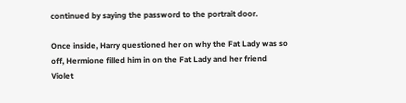continued by saying the password to the portrait door.

Once inside, Harry questioned her on why the Fat Lady was so off, Hermione filled him in on the Fat Lady and her friend Violet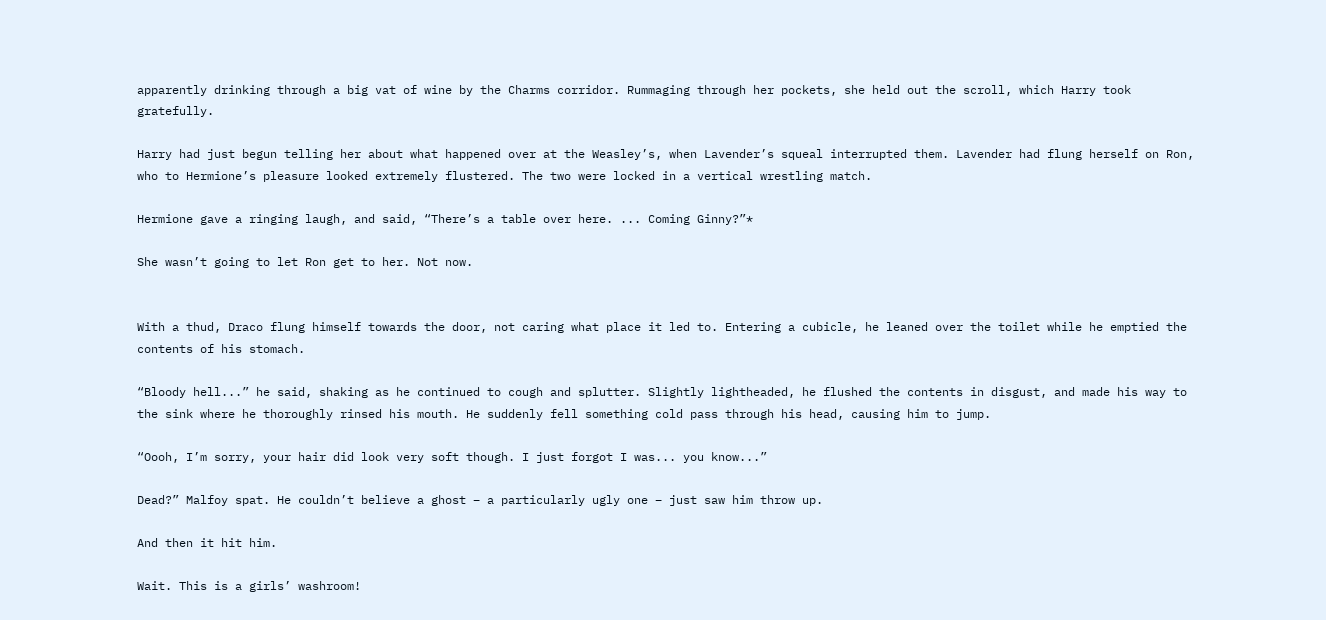apparently drinking through a big vat of wine by the Charms corridor. Rummaging through her pockets, she held out the scroll, which Harry took gratefully.

Harry had just begun telling her about what happened over at the Weasley’s, when Lavender’s squeal interrupted them. Lavender had flung herself on Ron, who to Hermione’s pleasure looked extremely flustered. The two were locked in a vertical wrestling match.

Hermione gave a ringing laugh, and said, “There’s a table over here. ... Coming Ginny?”*

She wasn’t going to let Ron get to her. Not now.


With a thud, Draco flung himself towards the door, not caring what place it led to. Entering a cubicle, he leaned over the toilet while he emptied the contents of his stomach.

“Bloody hell...” he said, shaking as he continued to cough and splutter. Slightly lightheaded, he flushed the contents in disgust, and made his way to the sink where he thoroughly rinsed his mouth. He suddenly fell something cold pass through his head, causing him to jump.

“Oooh, I’m sorry, your hair did look very soft though. I just forgot I was... you know...”

Dead?” Malfoy spat. He couldn’t believe a ghost – a particularly ugly one – just saw him throw up.

And then it hit him.

Wait. This is a girls’ washroom!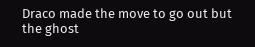Draco made the move to go out but the ghost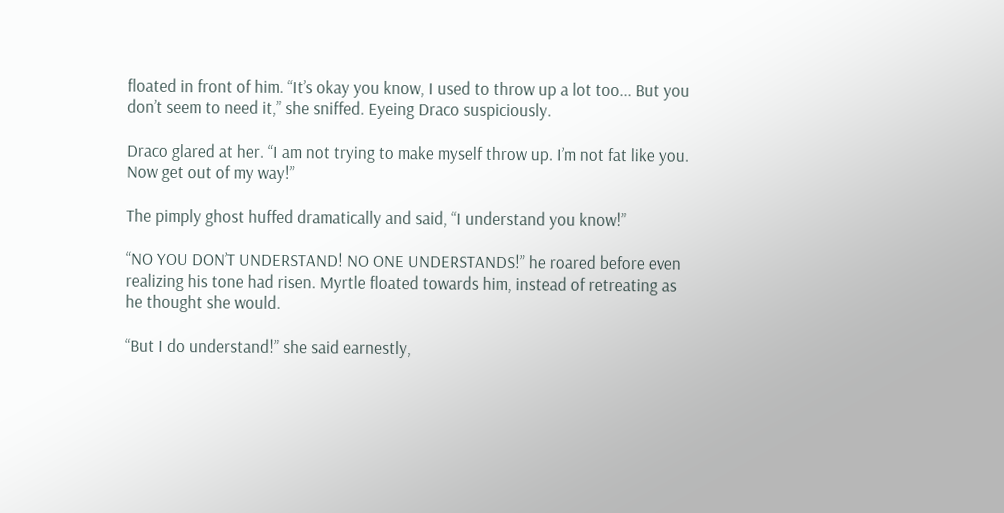floated in front of him. “It’s okay you know, I used to throw up a lot too... But you don’t seem to need it,” she sniffed. Eyeing Draco suspiciously.

Draco glared at her. “I am not trying to make myself throw up. I’m not fat like you. Now get out of my way!”

The pimply ghost huffed dramatically and said, “I understand you know!”

“NO YOU DON’T UNDERSTAND! NO ONE UNDERSTANDS!” he roared before even realizing his tone had risen. Myrtle floated towards him, instead of retreating as he thought she would.

“But I do understand!” she said earnestly,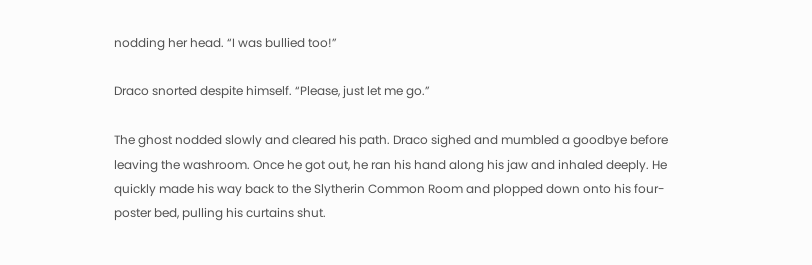nodding her head. “I was bullied too!”

Draco snorted despite himself. “Please, just let me go.”

The ghost nodded slowly and cleared his path. Draco sighed and mumbled a goodbye before leaving the washroom. Once he got out, he ran his hand along his jaw and inhaled deeply. He quickly made his way back to the Slytherin Common Room and plopped down onto his four-poster bed, pulling his curtains shut.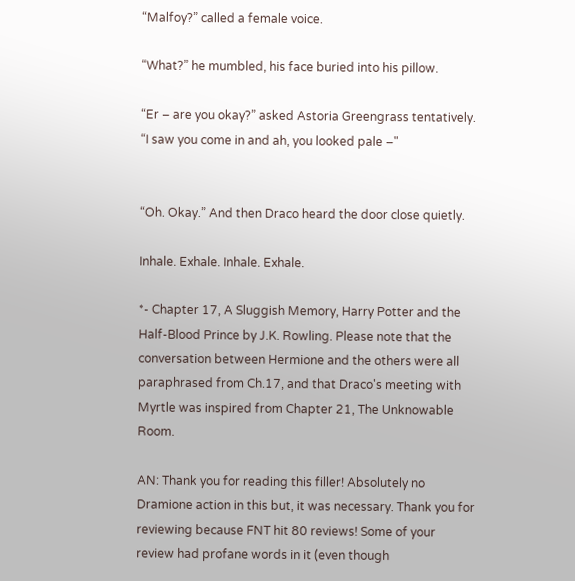“Malfoy?” called a female voice.

“What?” he mumbled, his face buried into his pillow.

“Er – are you okay?” asked Astoria Greengrass tentatively. “I saw you come in and ah, you looked pale –"


“Oh. Okay.” And then Draco heard the door close quietly.

Inhale. Exhale. Inhale. Exhale.

*- Chapter 17, A Sluggish Memory, Harry Potter and the Half-Blood Prince by J.K. Rowling. Please note that the conversation between Hermione and the others were all paraphrased from Ch.17, and that Draco's meeting with Myrtle was inspired from Chapter 21, The Unknowable Room.

AN: Thank you for reading this filler! Absolutely no Dramione action in this but, it was necessary. Thank you for reviewing because FNT hit 80 reviews! Some of your review had profane words in it (even though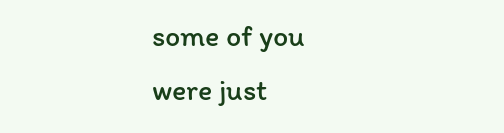some of you were just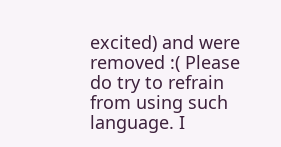excited) and were removed :( Please do try to refrain from using such language. I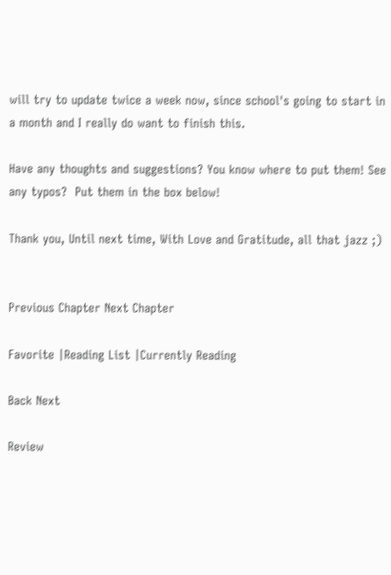will try to update twice a week now, since school's going to start in a month and I really do want to finish this.

Have any thoughts and suggestions? You know where to put them! See any typos?  Put them in the box below!

Thank you, Until next time, With Love and Gratitude, all that jazz ;)


Previous Chapter Next Chapter

Favorite |Reading List |Currently Reading

Back Next

Review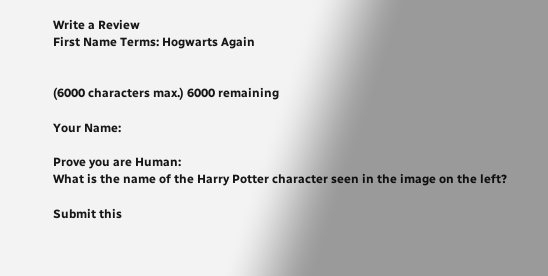Write a Review
First Name Terms: Hogwarts Again


(6000 characters max.) 6000 remaining

Your Name:

Prove you are Human:
What is the name of the Harry Potter character seen in the image on the left?

Submit this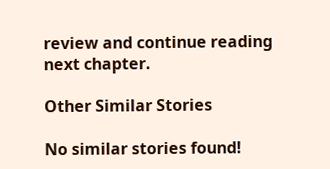review and continue reading next chapter.

Other Similar Stories

No similar stories found!